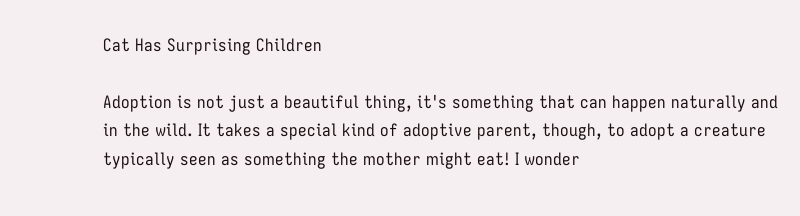Cat Has Surprising Children

Adoption is not just a beautiful thing, it's something that can happen naturally and in the wild. It takes a special kind of adoptive parent, though, to adopt a creature typically seen as something the mother might eat! I wonder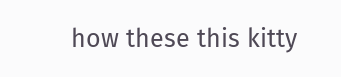how these this kitty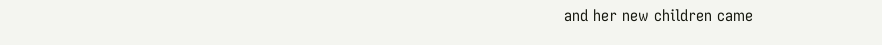and her new children came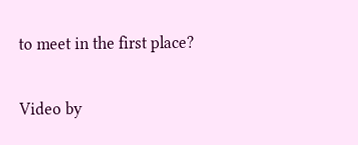to meet in the first place?

Video by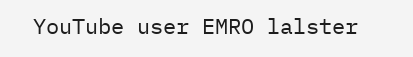YouTube user EMRO lalster